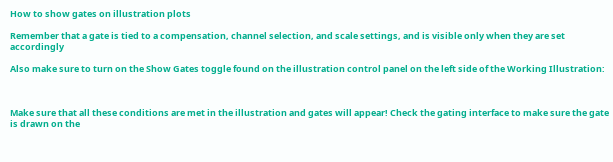How to show gates on illustration plots

Remember that a gate is tied to a compensation, channel selection, and scale settings, and is visible only when they are set accordingly

Also make sure to turn on the Show Gates toggle found on the illustration control panel on the left side of the Working Illustration:



Make sure that all these conditions are met in the illustration and gates will appear! Check the gating interface to make sure the gate is drawn on the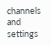channels and settings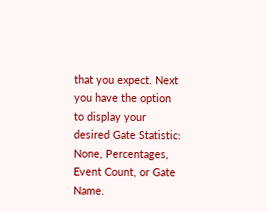that you expect. Next you have the option to display your desired Gate Statistic: None, Percentages, Event Count, or Gate Name.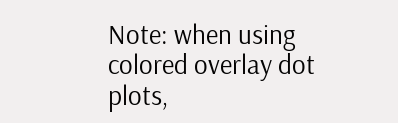Note: when using colored overlay dot plots,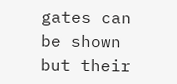gates can be shown but their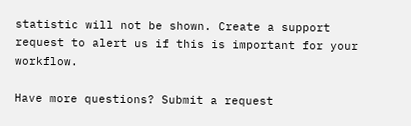statistic will not be shown. Create a support request to alert us if this is important for your workflow.

Have more questions? Submit a request